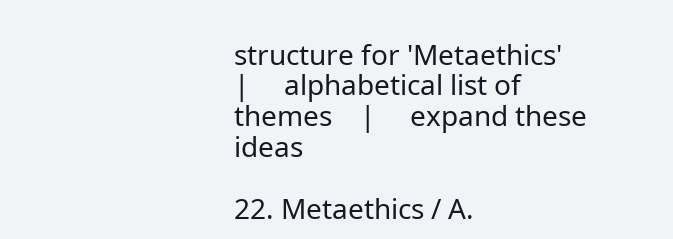structure for 'Metaethics'    |     alphabetical list of themes    |     expand these ideas

22. Metaethics / A.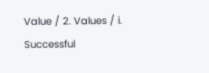Value / 2. Values / i. Successful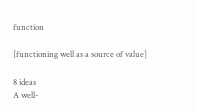function

[functioning well as a source of value]

8 ideas
A well-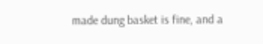made dung basket is fine, and a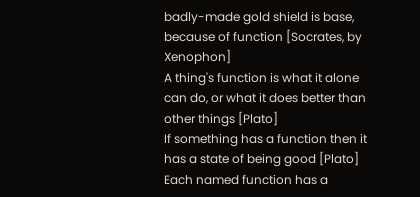badly-made gold shield is base, because of function [Socrates, by Xenophon]
A thing's function is what it alone can do, or what it does better than other things [Plato]
If something has a function then it has a state of being good [Plato]
Each named function has a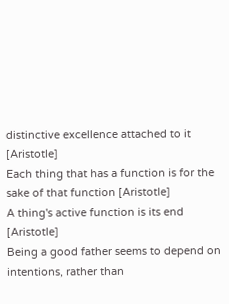distinctive excellence attached to it [Aristotle]
Each thing that has a function is for the sake of that function [Aristotle]
A thing's active function is its end [Aristotle]
Being a good father seems to depend on intentions, rather than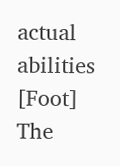actual abilities [Foot]
The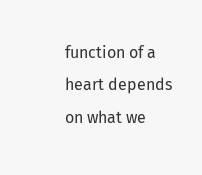function of a heart depends on what we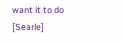want it to do [Searle]